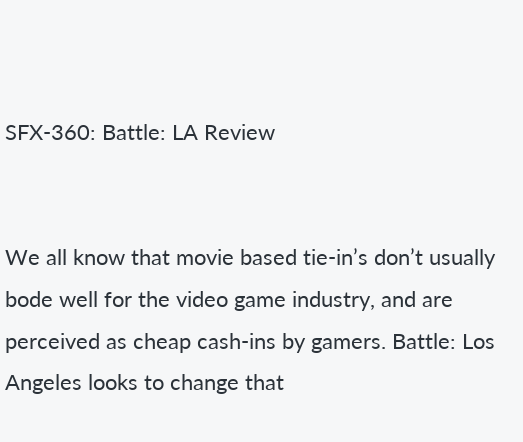SFX-360: Battle: LA Review


We all know that movie based tie-in’s don’t usually bode well for the video game industry, and are perceived as cheap cash-ins by gamers. Battle: Los Angeles looks to change that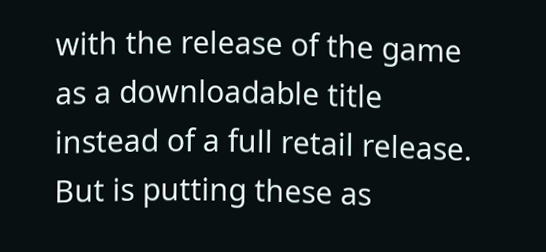with the release of the game as a downloadable title instead of a full retail release. But is putting these as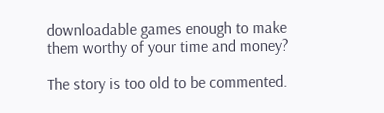downloadable games enough to make them worthy of your time and money?

The story is too old to be commented.